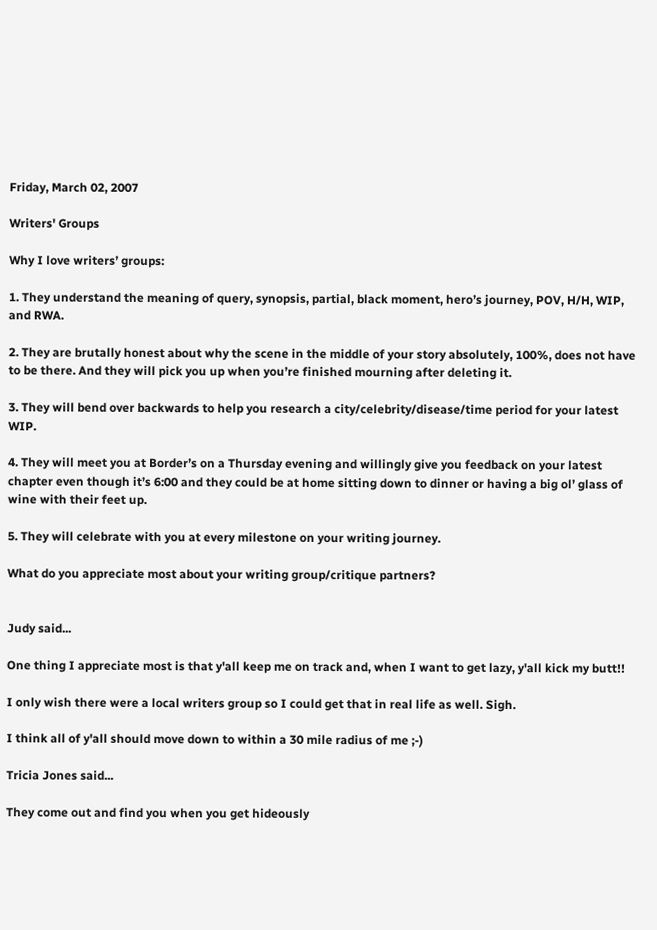Friday, March 02, 2007

Writers' Groups

Why I love writers’ groups:

1. They understand the meaning of query, synopsis, partial, black moment, hero’s journey, POV, H/H, WIP, and RWA.

2. They are brutally honest about why the scene in the middle of your story absolutely, 100%, does not have to be there. And they will pick you up when you’re finished mourning after deleting it.

3. They will bend over backwards to help you research a city/celebrity/disease/time period for your latest WIP.

4. They will meet you at Border’s on a Thursday evening and willingly give you feedback on your latest chapter even though it’s 6:00 and they could be at home sitting down to dinner or having a big ol’ glass of wine with their feet up.

5. They will celebrate with you at every milestone on your writing journey.

What do you appreciate most about your writing group/critique partners?


Judy said...

One thing I appreciate most is that y'all keep me on track and, when I want to get lazy, y'all kick my butt!!

I only wish there were a local writers group so I could get that in real life as well. Sigh.

I think all of y'all should move down to within a 30 mile radius of me ;-)

Tricia Jones said...

They come out and find you when you get hideously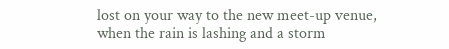lost on your way to the new meet-up venue, when the rain is lashing and a storm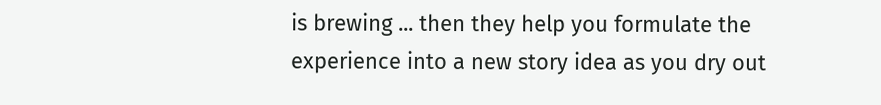is brewing ... then they help you formulate the experience into a new story idea as you dry out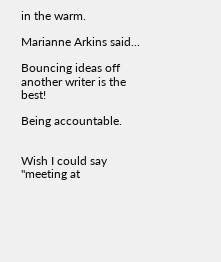in the warm.

Marianne Arkins said...

Bouncing ideas off another writer is the best!

Being accountable.


Wish I could say "meeting at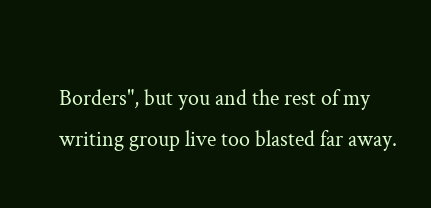Borders", but you and the rest of my writing group live too blasted far away.